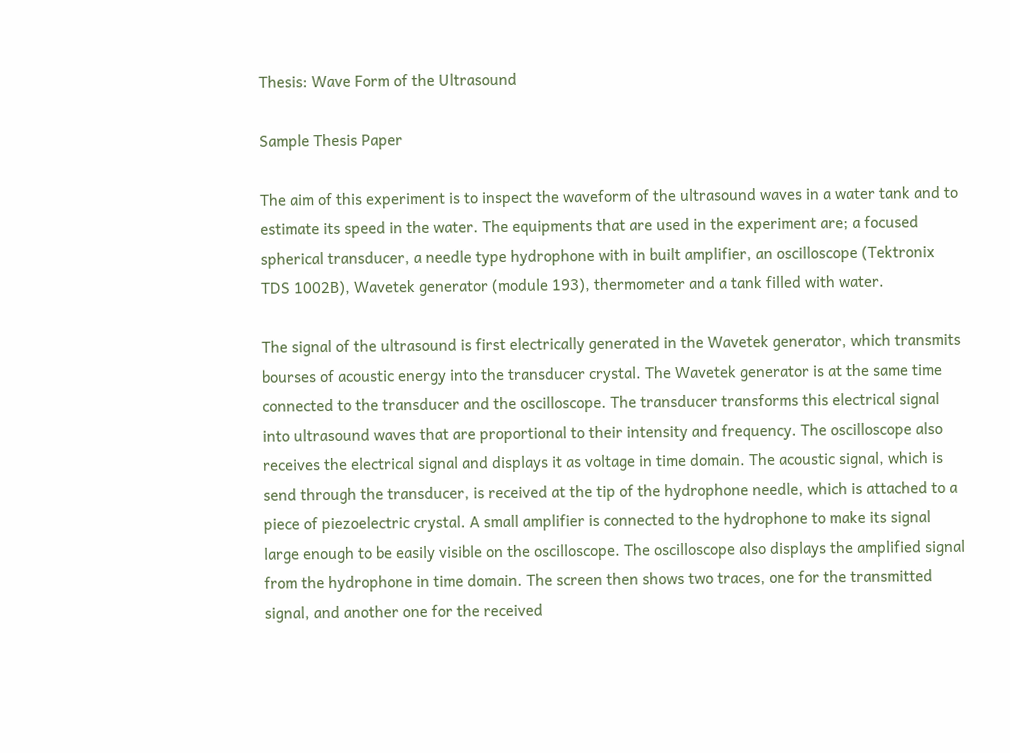Thesis: Wave Form of the Ultrasound

Sample Thesis Paper

The aim of this experiment is to inspect the waveform of the ultrasound waves in a water tank and to estimate its speed in the water. The equipments that are used in the experiment are; a focused spherical transducer, a needle type hydrophone with in built amplifier, an oscilloscope (Tektronix TDS 1002B), Wavetek generator (module 193), thermometer and a tank filled with water.

The signal of the ultrasound is first electrically generated in the Wavetek generator, which transmits bourses of acoustic energy into the transducer crystal. The Wavetek generator is at the same time connected to the transducer and the oscilloscope. The transducer transforms this electrical signal into ultrasound waves that are proportional to their intensity and frequency. The oscilloscope also receives the electrical signal and displays it as voltage in time domain. The acoustic signal, which is send through the transducer, is received at the tip of the hydrophone needle, which is attached to a piece of piezoelectric crystal. A small amplifier is connected to the hydrophone to make its signal large enough to be easily visible on the oscilloscope. The oscilloscope also displays the amplified signal from the hydrophone in time domain. The screen then shows two traces, one for the transmitted signal, and another one for the received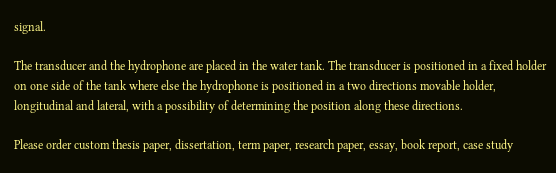signal.

The transducer and the hydrophone are placed in the water tank. The transducer is positioned in a fixed holder on one side of the tank where else the hydrophone is positioned in a two directions movable holder, longitudinal and lateral, with a possibility of determining the position along these directions.

Please order custom thesis paper, dissertation, term paper, research paper, essay, book report, case study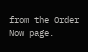from the Order Now page.